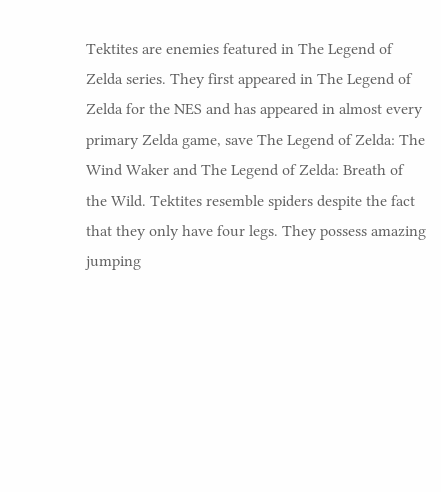Tektites are enemies featured in The Legend of Zelda series. They first appeared in The Legend of Zelda for the NES and has appeared in almost every primary Zelda game, save The Legend of Zelda: The Wind Waker and The Legend of Zelda: Breath of the Wild. Tektites resemble spiders despite the fact that they only have four legs. They possess amazing jumping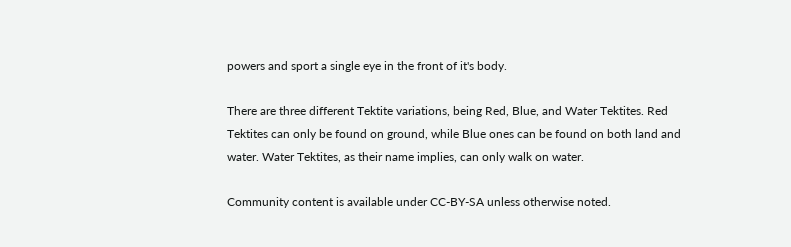powers and sport a single eye in the front of it's body.

There are three different Tektite variations, being Red, Blue, and Water Tektites. Red Tektites can only be found on ground, while Blue ones can be found on both land and water. Water Tektites, as their name implies, can only walk on water.

Community content is available under CC-BY-SA unless otherwise noted.